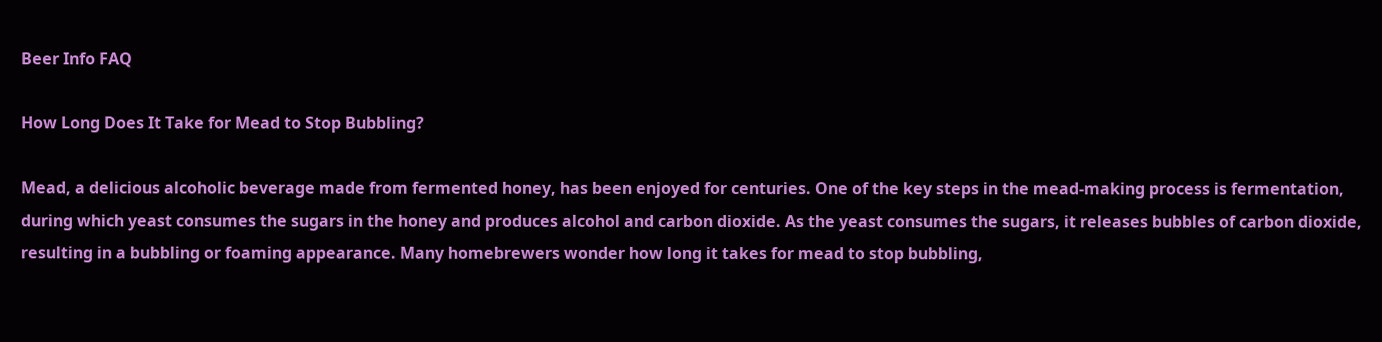Beer Info FAQ

How Long Does It Take for Mead to Stop Bubbling?

Mead, a delicious alcoholic beverage made from fermented honey, has been enjoyed for centuries. One of the key steps in the mead-making process is fermentation, during which yeast consumes the sugars in the honey and produces alcohol and carbon dioxide. As the yeast consumes the sugars, it releases bubbles of carbon dioxide, resulting in a bubbling or foaming appearance. Many homebrewers wonder how long it takes for mead to stop bubbling,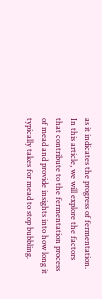as it indicates the progress of fermentation. In this article, we will explore the factors that contribute to the fermentation process of mead and provide insights into how long it typically takes for mead to stop bubbling.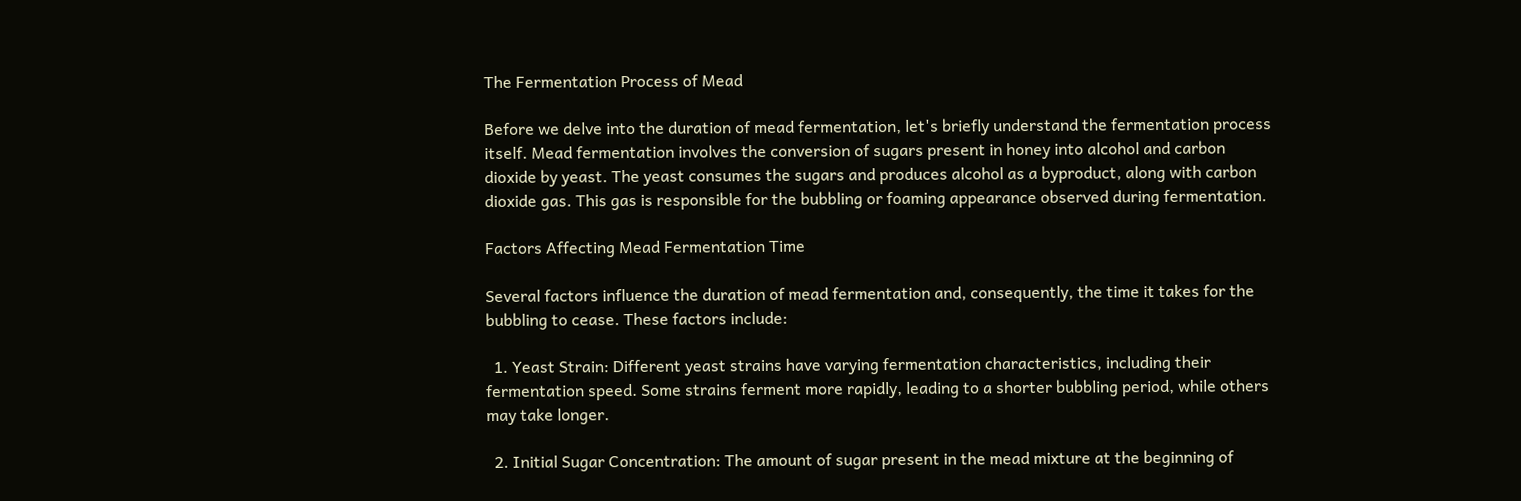The Fermentation Process of Mead

Before we delve into the duration of mead fermentation, let's briefly understand the fermentation process itself. Mead fermentation involves the conversion of sugars present in honey into alcohol and carbon dioxide by yeast. The yeast consumes the sugars and produces alcohol as a byproduct, along with carbon dioxide gas. This gas is responsible for the bubbling or foaming appearance observed during fermentation.

Factors Affecting Mead Fermentation Time

Several factors influence the duration of mead fermentation and, consequently, the time it takes for the bubbling to cease. These factors include:

  1. Yeast Strain: Different yeast strains have varying fermentation characteristics, including their fermentation speed. Some strains ferment more rapidly, leading to a shorter bubbling period, while others may take longer.

  2. Initial Sugar Concentration: The amount of sugar present in the mead mixture at the beginning of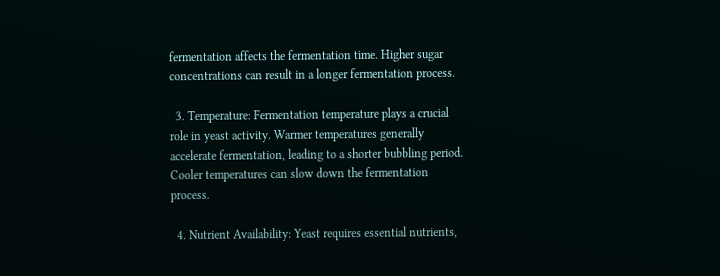fermentation affects the fermentation time. Higher sugar concentrations can result in a longer fermentation process.

  3. Temperature: Fermentation temperature plays a crucial role in yeast activity. Warmer temperatures generally accelerate fermentation, leading to a shorter bubbling period. Cooler temperatures can slow down the fermentation process.

  4. Nutrient Availability: Yeast requires essential nutrients,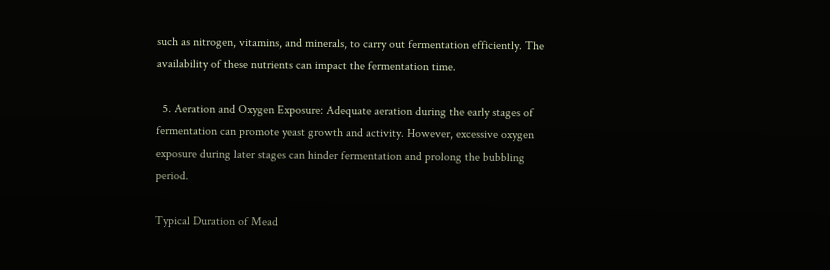such as nitrogen, vitamins, and minerals, to carry out fermentation efficiently. The availability of these nutrients can impact the fermentation time.

  5. Aeration and Oxygen Exposure: Adequate aeration during the early stages of fermentation can promote yeast growth and activity. However, excessive oxygen exposure during later stages can hinder fermentation and prolong the bubbling period.

Typical Duration of Mead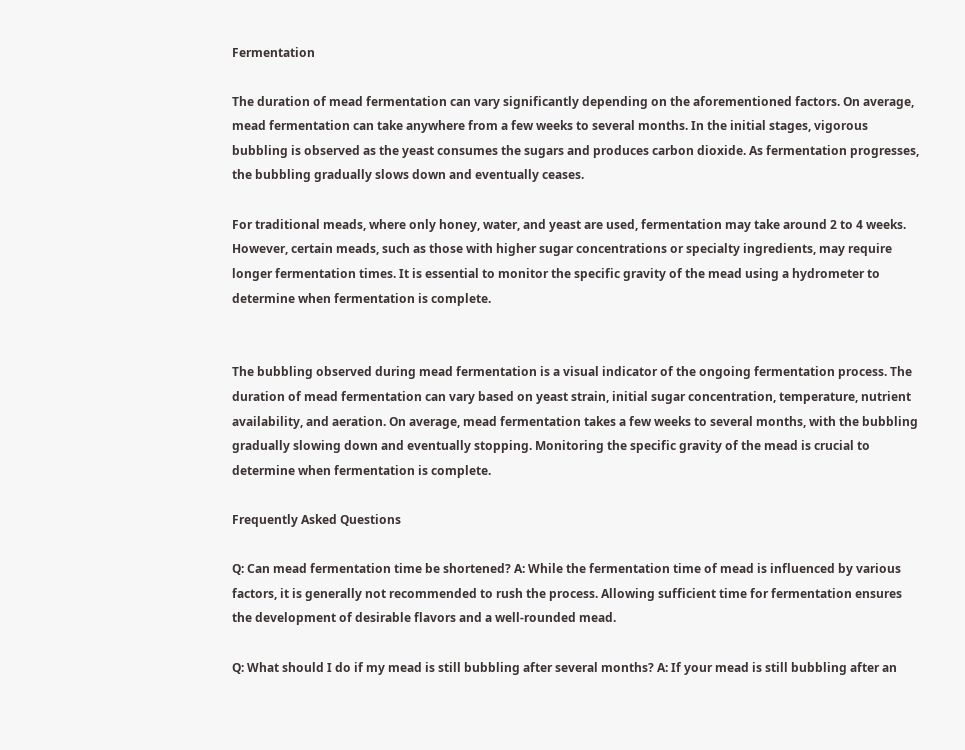Fermentation

The duration of mead fermentation can vary significantly depending on the aforementioned factors. On average, mead fermentation can take anywhere from a few weeks to several months. In the initial stages, vigorous bubbling is observed as the yeast consumes the sugars and produces carbon dioxide. As fermentation progresses, the bubbling gradually slows down and eventually ceases.

For traditional meads, where only honey, water, and yeast are used, fermentation may take around 2 to 4 weeks. However, certain meads, such as those with higher sugar concentrations or specialty ingredients, may require longer fermentation times. It is essential to monitor the specific gravity of the mead using a hydrometer to determine when fermentation is complete.


The bubbling observed during mead fermentation is a visual indicator of the ongoing fermentation process. The duration of mead fermentation can vary based on yeast strain, initial sugar concentration, temperature, nutrient availability, and aeration. On average, mead fermentation takes a few weeks to several months, with the bubbling gradually slowing down and eventually stopping. Monitoring the specific gravity of the mead is crucial to determine when fermentation is complete.

Frequently Asked Questions

Q: Can mead fermentation time be shortened? A: While the fermentation time of mead is influenced by various factors, it is generally not recommended to rush the process. Allowing sufficient time for fermentation ensures the development of desirable flavors and a well-rounded mead.

Q: What should I do if my mead is still bubbling after several months? A: If your mead is still bubbling after an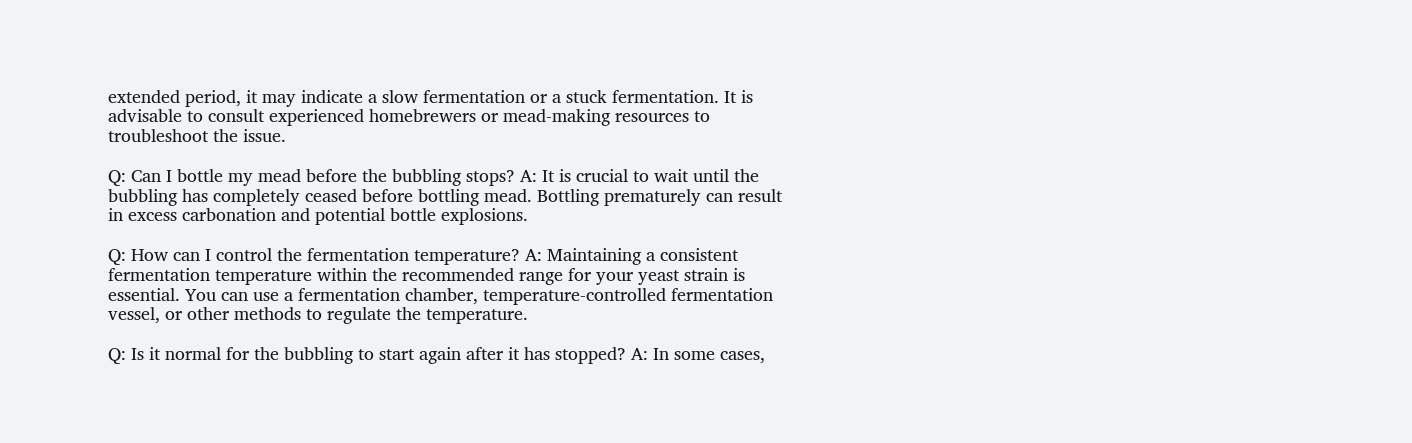extended period, it may indicate a slow fermentation or a stuck fermentation. It is advisable to consult experienced homebrewers or mead-making resources to troubleshoot the issue.

Q: Can I bottle my mead before the bubbling stops? A: It is crucial to wait until the bubbling has completely ceased before bottling mead. Bottling prematurely can result in excess carbonation and potential bottle explosions.

Q: How can I control the fermentation temperature? A: Maintaining a consistent fermentation temperature within the recommended range for your yeast strain is essential. You can use a fermentation chamber, temperature-controlled fermentation vessel, or other methods to regulate the temperature.

Q: Is it normal for the bubbling to start again after it has stopped? A: In some cases,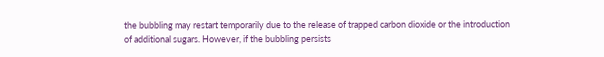the bubbling may restart temporarily due to the release of trapped carbon dioxide or the introduction of additional sugars. However, if the bubbling persists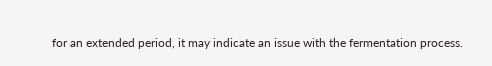for an extended period, it may indicate an issue with the fermentation process.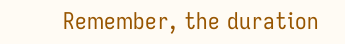Remember, the duration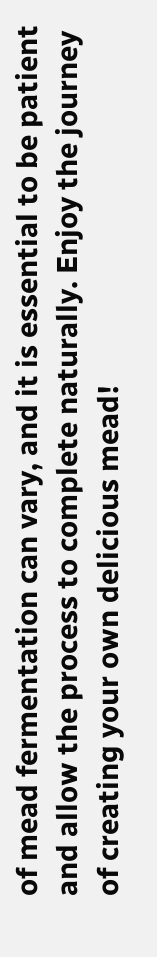of mead fermentation can vary, and it is essential to be patient and allow the process to complete naturally. Enjoy the journey of creating your own delicious mead!